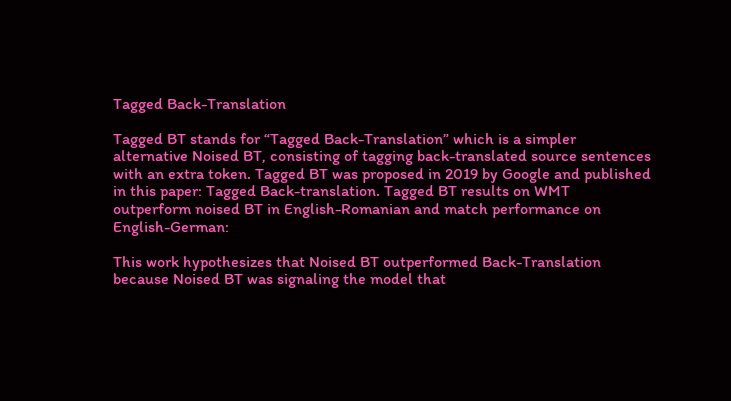Tagged Back-Translation

Tagged BT stands for “Tagged Back-Translation” which is a simpler alternative Noised BT, consisting of tagging back-translated source sentences with an extra token. Tagged BT was proposed in 2019 by Google and published in this paper: Tagged Back-translation. Tagged BT results on WMT outperform noised BT in English-Romanian and match performance on English-German:

This work hypothesizes that Noised BT outperformed Back-Translation because Noised BT was signaling the model that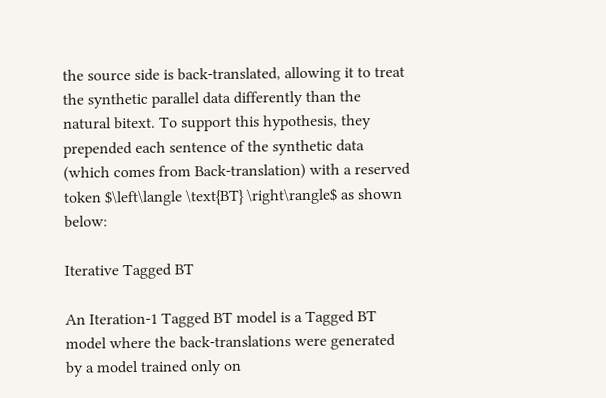the source side is back-translated, allowing it to treat the synthetic parallel data differently than the natural bitext. To support this hypothesis, they prepended each sentence of the synthetic data (which comes from Back-translation) with a reserved token $\left\langle \text{BT} \right\rangle$ as shown below:

Iterative Tagged BT

An Iteration-1 Tagged BT model is a Tagged BT model where the back-translations were generated by a model trained only on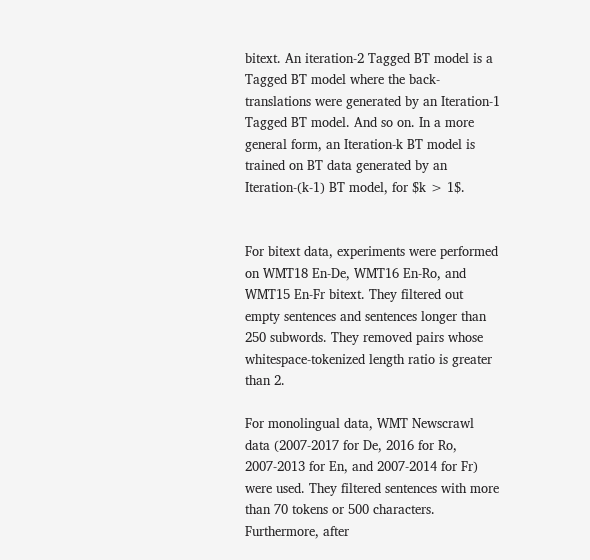bitext. An iteration-2 Tagged BT model is a Tagged BT model where the back-translations were generated by an Iteration-1 Tagged BT model. And so on. In a more general form, an Iteration-k BT model is trained on BT data generated by an Iteration-(k-1) BT model, for $k > 1$.


For bitext data, experiments were performed on WMT18 En-De, WMT16 En-Ro, and WMT15 En-Fr bitext. They filtered out empty sentences and sentences longer than 250 subwords. They removed pairs whose whitespace-tokenized length ratio is greater than 2.

For monolingual data, WMT Newscrawl data (2007-2017 for De, 2016 for Ro, 2007-2013 for En, and 2007-2014 for Fr) were used. They filtered sentences with more than 70 tokens or 500 characters. Furthermore, after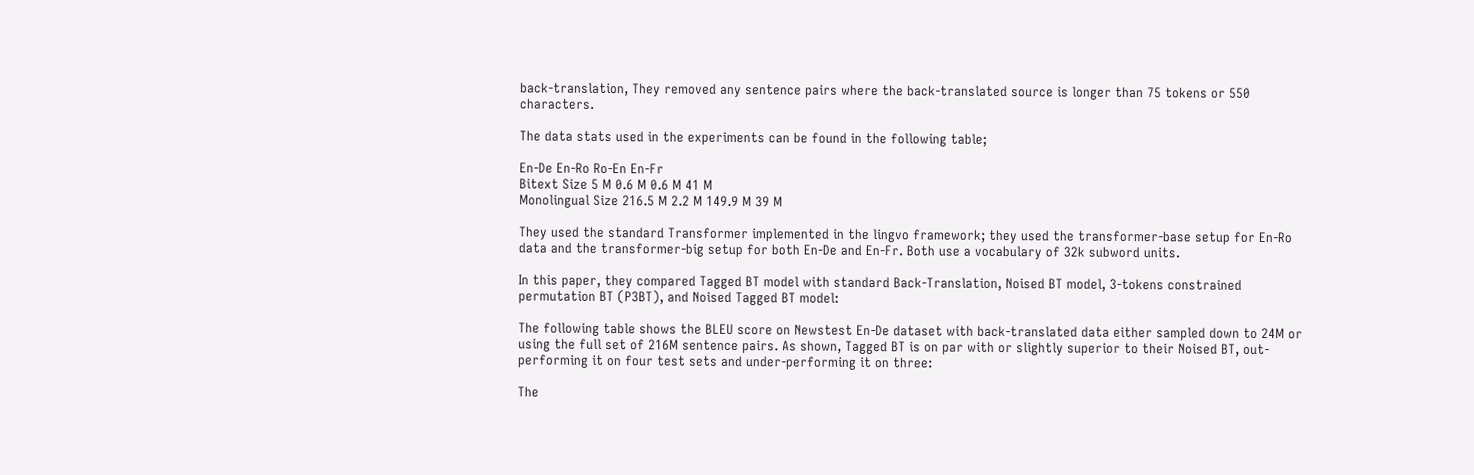back-translation, They removed any sentence pairs where the back-translated source is longer than 75 tokens or 550 characters.

The data stats used in the experiments can be found in the following table;

En-De En-Ro Ro-En En-Fr
Bitext Size 5 M 0.6 M 0.6 M 41 M
Monolingual Size 216.5 M 2.2 M 149.9 M 39 M

They used the standard Transformer implemented in the lingvo framework; they used the transformer-base setup for En-Ro data and the transformer-big setup for both En-De and En-Fr. Both use a vocabulary of 32k subword units.

In this paper, they compared Tagged BT model with standard Back-Translation, Noised BT model, 3-tokens constrained permutation BT (P3BT), and Noised Tagged BT model:

The following table shows the BLEU score on Newstest En-De dataset with back-translated data either sampled down to 24M or using the full set of 216M sentence pairs. As shown, Tagged BT is on par with or slightly superior to their Noised BT, out-performing it on four test sets and under-performing it on three:

The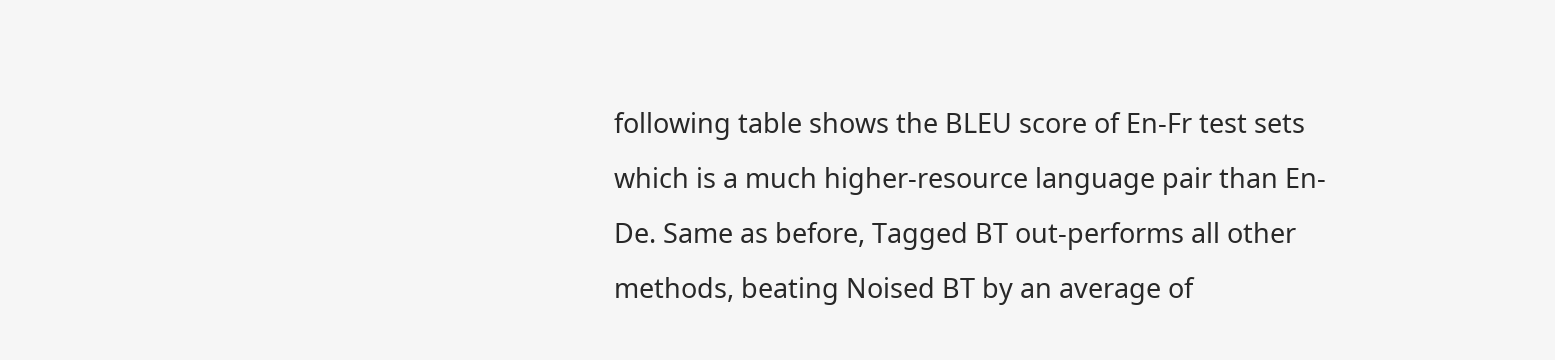following table shows the BLEU score of En-Fr test sets which is a much higher-resource language pair than En-De. Same as before, Tagged BT out-performs all other methods, beating Noised BT by an average of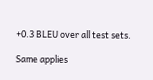+0.3 BLEU over all test sets.

Same applies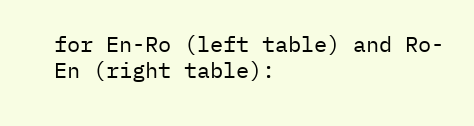for En-Ro (left table) and Ro-En (right table):